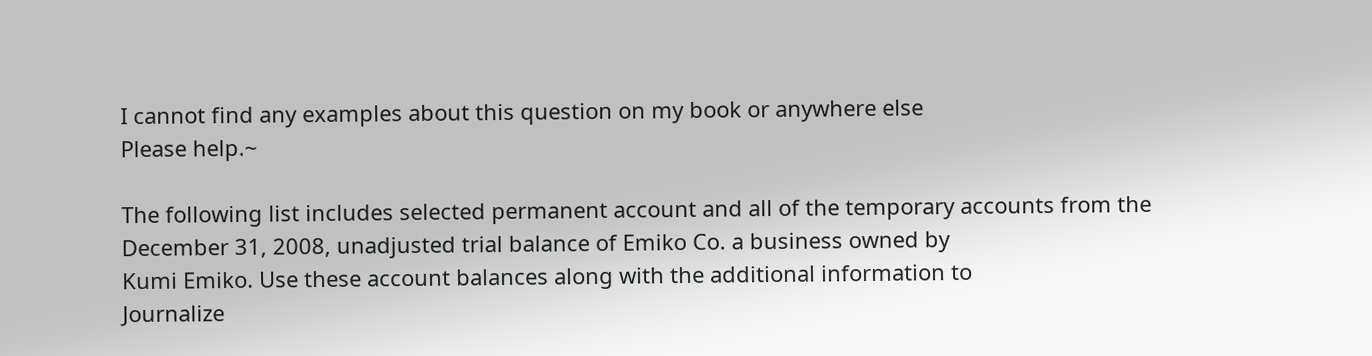I cannot find any examples about this question on my book or anywhere else
Please help.~

The following list includes selected permanent account and all of the temporary accounts from the December 31, 2008, unadjusted trial balance of Emiko Co. a business owned by
Kumi Emiko. Use these account balances along with the additional information to
Journalize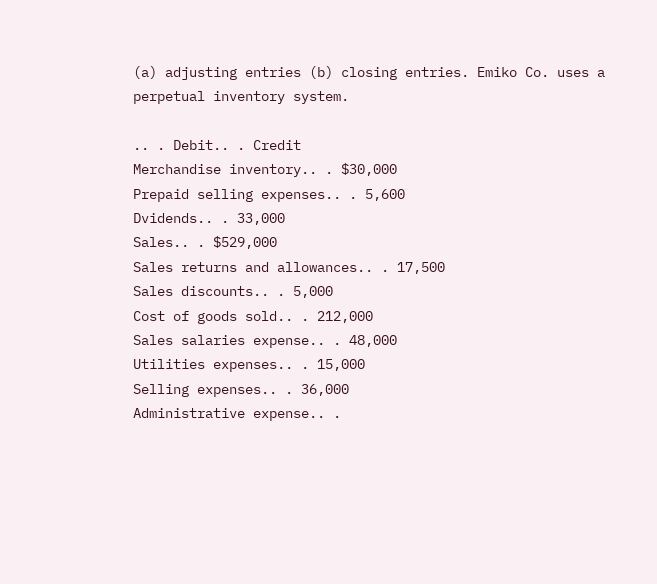(a) adjusting entries (b) closing entries. Emiko Co. uses a perpetual inventory system.

.. . Debit.. . Credit
Merchandise inventory.. . $30,000
Prepaid selling expenses.. . 5,600
Dvidends.. . 33,000
Sales.. . $529,000
Sales returns and allowances.. . 17,500
Sales discounts.. . 5,000
Cost of goods sold.. . 212,000
Sales salaries expense.. . 48,000
Utilities expenses.. . 15,000
Selling expenses.. . 36,000
Administrative expense.. .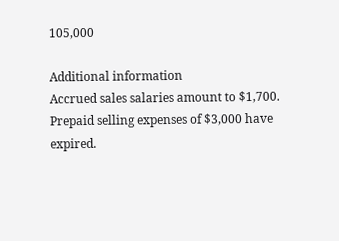105,000

Additional information
Accrued sales salaries amount to $1,700. Prepaid selling expenses of $3,000 have expired.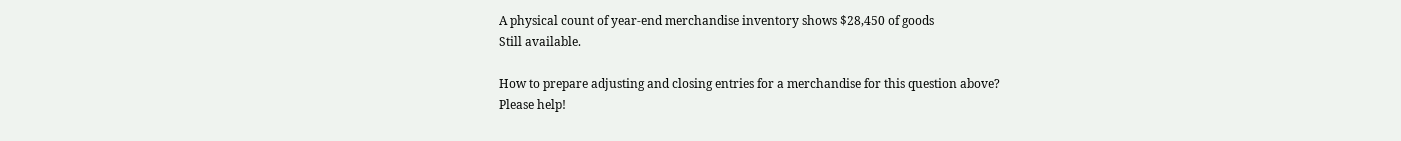A physical count of year-end merchandise inventory shows $28,450 of goods
Still available.

How to prepare adjusting and closing entries for a merchandise for this question above?
Please help!